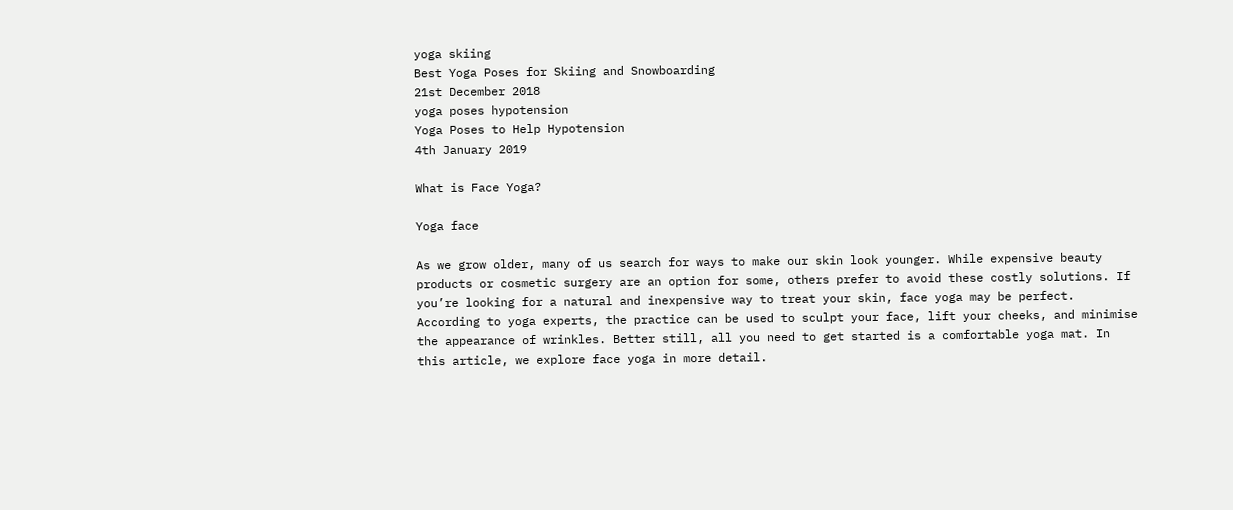yoga skiing
Best Yoga Poses for Skiing and Snowboarding
21st December 2018
yoga poses hypotension
Yoga Poses to Help Hypotension
4th January 2019

What is Face Yoga?

Yoga face

As we grow older, many of us search for ways to make our skin look younger. While expensive beauty products or cosmetic surgery are an option for some, others prefer to avoid these costly solutions. If you’re looking for a natural and inexpensive way to treat your skin, face yoga may be perfect. According to yoga experts, the practice can be used to sculpt your face, lift your cheeks, and minimise the appearance of wrinkles. Better still, all you need to get started is a comfortable yoga mat. In this article, we explore face yoga in more detail.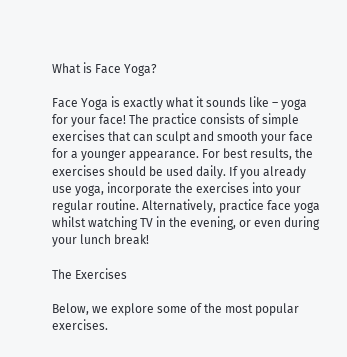What is Face Yoga?

Face Yoga is exactly what it sounds like – yoga for your face! The practice consists of simple exercises that can sculpt and smooth your face for a younger appearance. For best results, the exercises should be used daily. If you already use yoga, incorporate the exercises into your regular routine. Alternatively, practice face yoga whilst watching TV in the evening, or even during your lunch break!

The Exercises

Below, we explore some of the most popular exercises.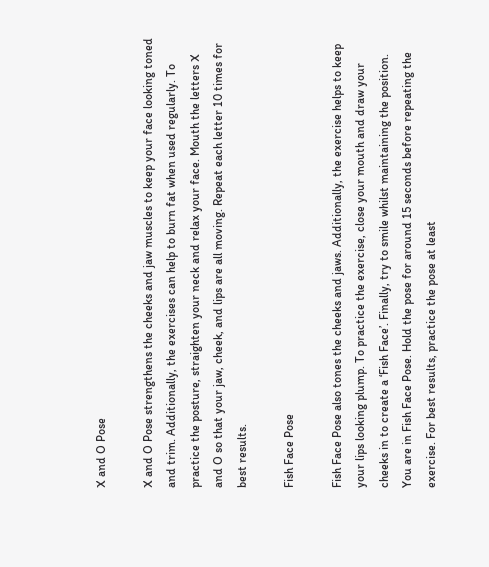X and O Pose

X and O Pose strengthens the cheeks and jaw muscles to keep your face looking toned and trim. Additionally, the exercises can help to burn fat when used regularly. To practice the posture, straighten your neck and relax your face. Mouth the letters X and O so that your jaw, cheek, and lips are all moving. Repeat each letter 10 times for best results.

Fish Face Pose

Fish Face Pose also tones the cheeks and jaws. Additionally, the exercise helps to keep your lips looking plump. To practice the exercise, close your mouth and draw your cheeks in to create a ‘Fish Face’. Finally, try to smile whilst maintaining the position. You are in Fish Face Pose. Hold the pose for around 15 seconds before repeating the exercise. For best results, practice the pose at least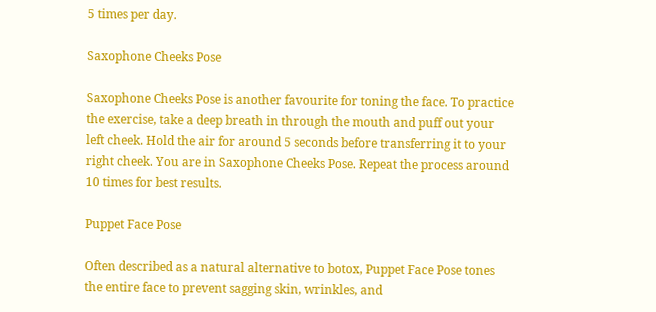5 times per day.

Saxophone Cheeks Pose

Saxophone Cheeks Pose is another favourite for toning the face. To practice the exercise, take a deep breath in through the mouth and puff out your left cheek. Hold the air for around 5 seconds before transferring it to your right cheek. You are in Saxophone Cheeks Pose. Repeat the process around 10 times for best results.

Puppet Face Pose

Often described as a natural alternative to botox, Puppet Face Pose tones the entire face to prevent sagging skin, wrinkles, and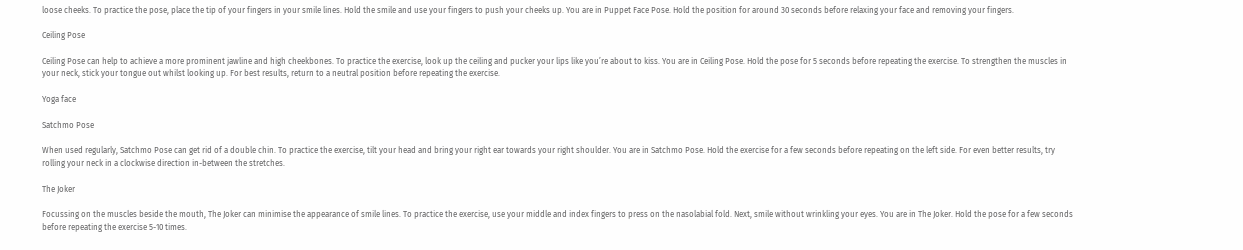loose cheeks. To practice the pose, place the tip of your fingers in your smile lines. Hold the smile and use your fingers to push your cheeks up. You are in Puppet Face Pose. Hold the position for around 30 seconds before relaxing your face and removing your fingers.

Ceiling Pose

Ceiling Pose can help to achieve a more prominent jawline and high cheekbones. To practice the exercise, look up the ceiling and pucker your lips like you’re about to kiss. You are in Ceiling Pose. Hold the pose for 5 seconds before repeating the exercise. To strengthen the muscles in your neck, stick your tongue out whilst looking up. For best results, return to a neutral position before repeating the exercise.

Yoga face

Satchmo Pose

When used regularly, Satchmo Pose can get rid of a double chin. To practice the exercise, tilt your head and bring your right ear towards your right shoulder. You are in Satchmo Pose. Hold the exercise for a few seconds before repeating on the left side. For even better results, try rolling your neck in a clockwise direction in-between the stretches.

The Joker

Focussing on the muscles beside the mouth, The Joker can minimise the appearance of smile lines. To practice the exercise, use your middle and index fingers to press on the nasolabial fold. Next, smile without wrinkling your eyes. You are in The Joker. Hold the pose for a few seconds before repeating the exercise 5-10 times.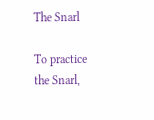The Snarl

To practice the Snarl,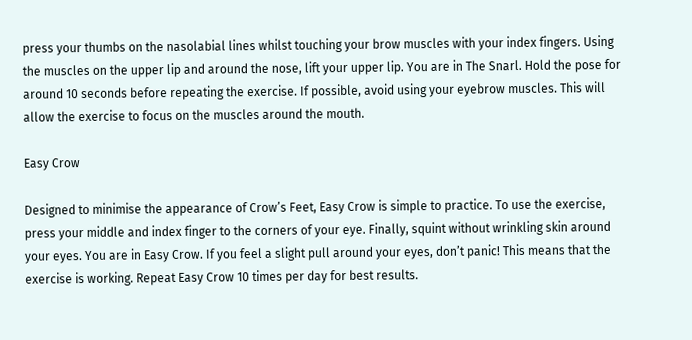press your thumbs on the nasolabial lines whilst touching your brow muscles with your index fingers. Using the muscles on the upper lip and around the nose, lift your upper lip. You are in The Snarl. Hold the pose for around 10 seconds before repeating the exercise. If possible, avoid using your eyebrow muscles. This will allow the exercise to focus on the muscles around the mouth.

Easy Crow

Designed to minimise the appearance of Crow’s Feet, Easy Crow is simple to practice. To use the exercise, press your middle and index finger to the corners of your eye. Finally, squint without wrinkling skin around your eyes. You are in Easy Crow. If you feel a slight pull around your eyes, don’t panic! This means that the exercise is working. Repeat Easy Crow 10 times per day for best results.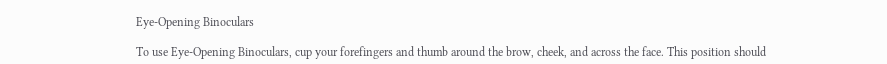Eye-Opening Binoculars

To use Eye-Opening Binoculars, cup your forefingers and thumb around the brow, cheek, and across the face. This position should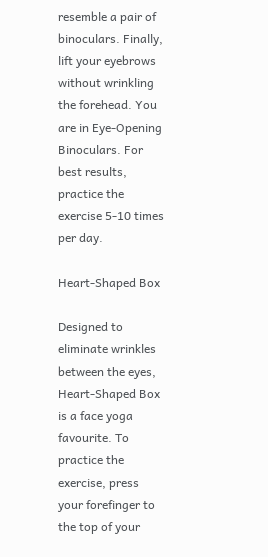resemble a pair of binoculars. Finally, lift your eyebrows without wrinkling the forehead. You are in Eye-Opening Binoculars. For best results, practice the exercise 5-10 times per day.

Heart-Shaped Box

Designed to eliminate wrinkles between the eyes, Heart-Shaped Box is a face yoga favourite. To practice the exercise, press your forefinger to the top of your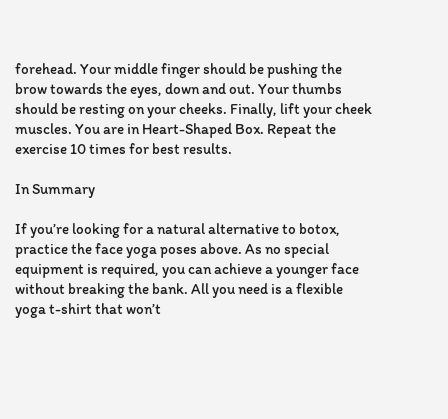forehead. Your middle finger should be pushing the brow towards the eyes, down and out. Your thumbs should be resting on your cheeks. Finally, lift your cheek muscles. You are in Heart-Shaped Box. Repeat the exercise 10 times for best results.

In Summary

If you’re looking for a natural alternative to botox, practice the face yoga poses above. As no special equipment is required, you can achieve a younger face without breaking the bank. All you need is a flexible yoga t-shirt that won’t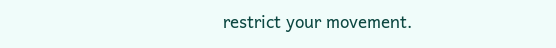restrict your movement.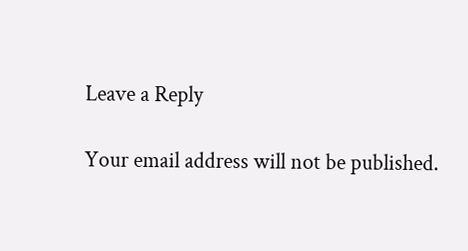Leave a Reply

Your email address will not be published.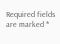Required fields are marked *